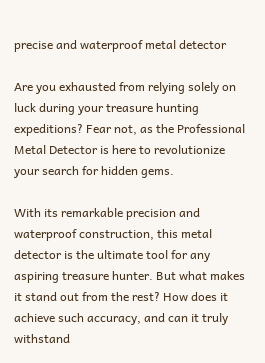precise and waterproof metal detector

Are you exhausted from relying solely on luck during your treasure hunting expeditions? Fear not, as the Professional Metal Detector is here to revolutionize your search for hidden gems.

With its remarkable precision and waterproof construction, this metal detector is the ultimate tool for any aspiring treasure hunter. But what makes it stand out from the rest? How does it achieve such accuracy, and can it truly withstand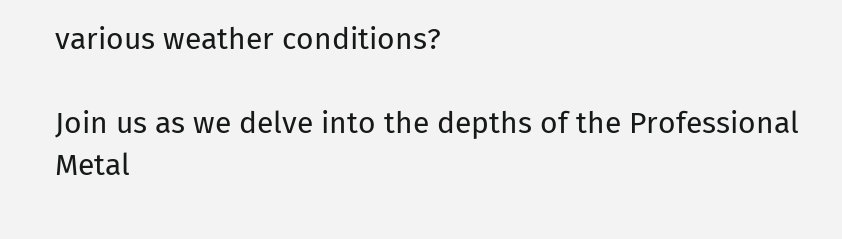various weather conditions?

Join us as we delve into the depths of the Professional Metal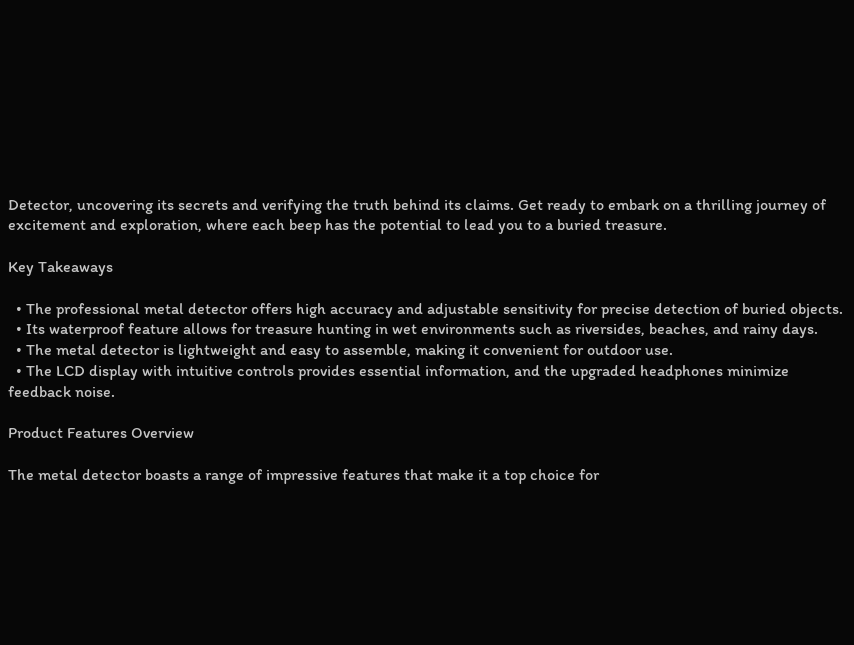Detector, uncovering its secrets and verifying the truth behind its claims. Get ready to embark on a thrilling journey of excitement and exploration, where each beep has the potential to lead you to a buried treasure.

Key Takeaways

  • The professional metal detector offers high accuracy and adjustable sensitivity for precise detection of buried objects.
  • Its waterproof feature allows for treasure hunting in wet environments such as riversides, beaches, and rainy days.
  • The metal detector is lightweight and easy to assemble, making it convenient for outdoor use.
  • The LCD display with intuitive controls provides essential information, and the upgraded headphones minimize feedback noise.

Product Features Overview

The metal detector boasts a range of impressive features that make it a top choice for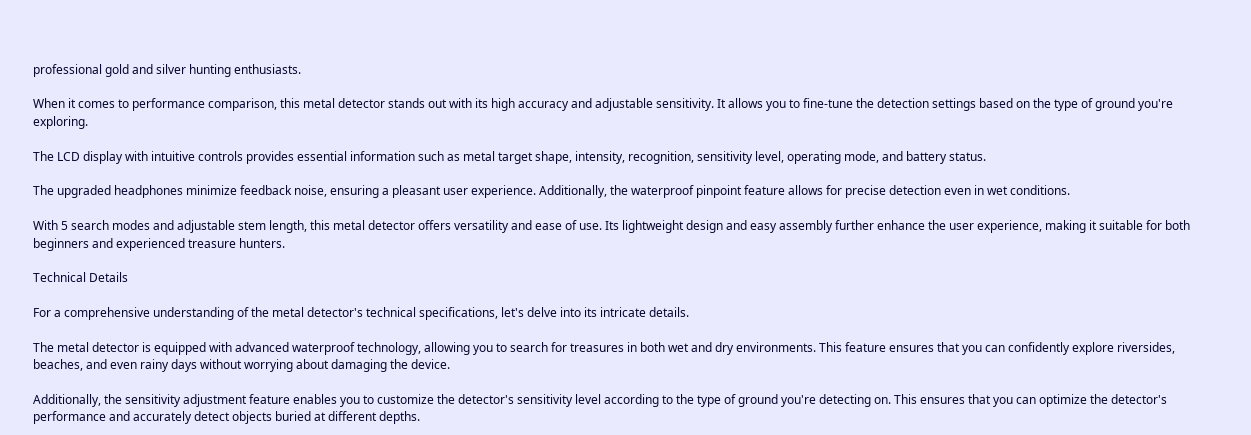professional gold and silver hunting enthusiasts.

When it comes to performance comparison, this metal detector stands out with its high accuracy and adjustable sensitivity. It allows you to fine-tune the detection settings based on the type of ground you're exploring.

The LCD display with intuitive controls provides essential information such as metal target shape, intensity, recognition, sensitivity level, operating mode, and battery status.

The upgraded headphones minimize feedback noise, ensuring a pleasant user experience. Additionally, the waterproof pinpoint feature allows for precise detection even in wet conditions.

With 5 search modes and adjustable stem length, this metal detector offers versatility and ease of use. Its lightweight design and easy assembly further enhance the user experience, making it suitable for both beginners and experienced treasure hunters.

Technical Details

For a comprehensive understanding of the metal detector's technical specifications, let's delve into its intricate details.

The metal detector is equipped with advanced waterproof technology, allowing you to search for treasures in both wet and dry environments. This feature ensures that you can confidently explore riversides, beaches, and even rainy days without worrying about damaging the device.

Additionally, the sensitivity adjustment feature enables you to customize the detector's sensitivity level according to the type of ground you're detecting on. This ensures that you can optimize the detector's performance and accurately detect objects buried at different depths.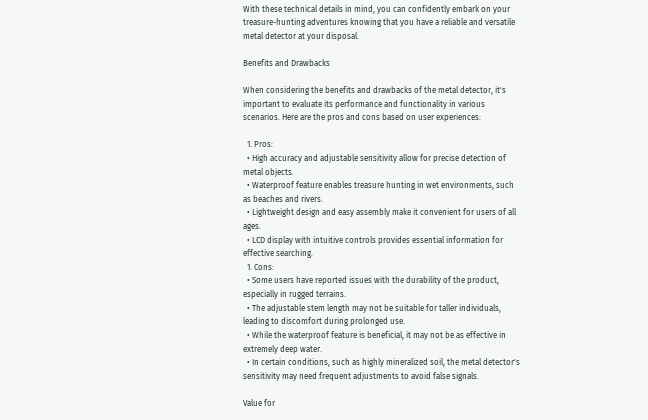With these technical details in mind, you can confidently embark on your treasure-hunting adventures knowing that you have a reliable and versatile metal detector at your disposal.

Benefits and Drawbacks

When considering the benefits and drawbacks of the metal detector, it's important to evaluate its performance and functionality in various scenarios. Here are the pros and cons based on user experiences:

  1. Pros:
  • High accuracy and adjustable sensitivity allow for precise detection of metal objects.
  • Waterproof feature enables treasure hunting in wet environments, such as beaches and rivers.
  • Lightweight design and easy assembly make it convenient for users of all ages.
  • LCD display with intuitive controls provides essential information for effective searching.
  1. Cons:
  • Some users have reported issues with the durability of the product, especially in rugged terrains.
  • The adjustable stem length may not be suitable for taller individuals, leading to discomfort during prolonged use.
  • While the waterproof feature is beneficial, it may not be as effective in extremely deep water.
  • In certain conditions, such as highly mineralized soil, the metal detector's sensitivity may need frequent adjustments to avoid false signals.

Value for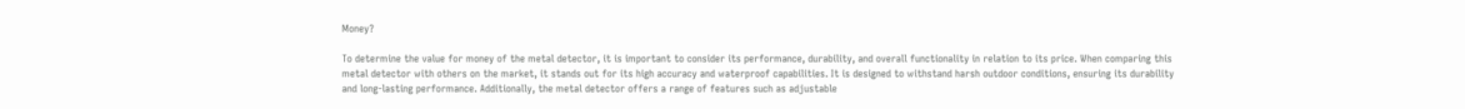Money?

To determine the value for money of the metal detector, it is important to consider its performance, durability, and overall functionality in relation to its price. When comparing this metal detector with others on the market, it stands out for its high accuracy and waterproof capabilities. It is designed to withstand harsh outdoor conditions, ensuring its durability and long-lasting performance. Additionally, the metal detector offers a range of features such as adjustable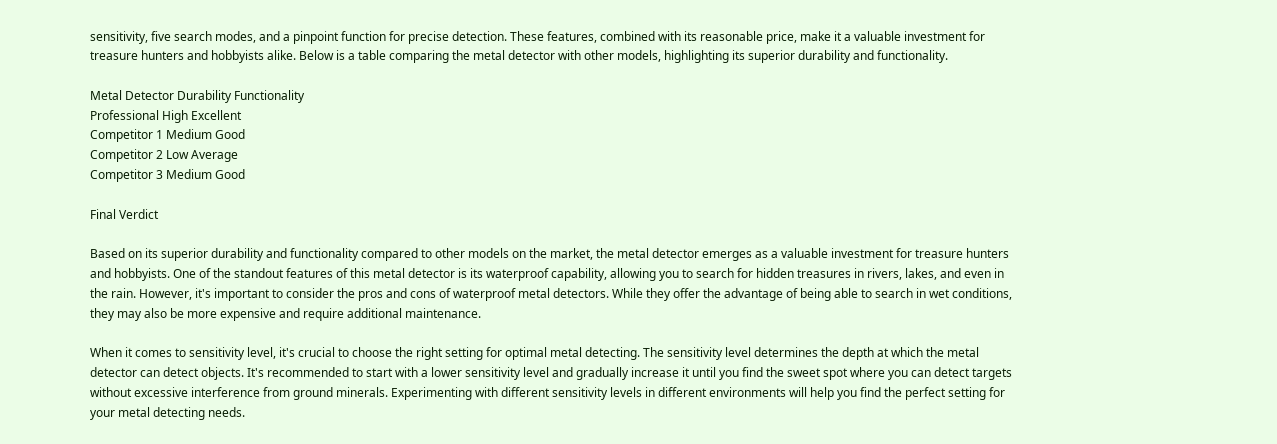sensitivity, five search modes, and a pinpoint function for precise detection. These features, combined with its reasonable price, make it a valuable investment for treasure hunters and hobbyists alike. Below is a table comparing the metal detector with other models, highlighting its superior durability and functionality.

Metal Detector Durability Functionality
Professional High Excellent
Competitor 1 Medium Good
Competitor 2 Low Average
Competitor 3 Medium Good

Final Verdict

Based on its superior durability and functionality compared to other models on the market, the metal detector emerges as a valuable investment for treasure hunters and hobbyists. One of the standout features of this metal detector is its waterproof capability, allowing you to search for hidden treasures in rivers, lakes, and even in the rain. However, it's important to consider the pros and cons of waterproof metal detectors. While they offer the advantage of being able to search in wet conditions, they may also be more expensive and require additional maintenance.

When it comes to sensitivity level, it's crucial to choose the right setting for optimal metal detecting. The sensitivity level determines the depth at which the metal detector can detect objects. It's recommended to start with a lower sensitivity level and gradually increase it until you find the sweet spot where you can detect targets without excessive interference from ground minerals. Experimenting with different sensitivity levels in different environments will help you find the perfect setting for your metal detecting needs.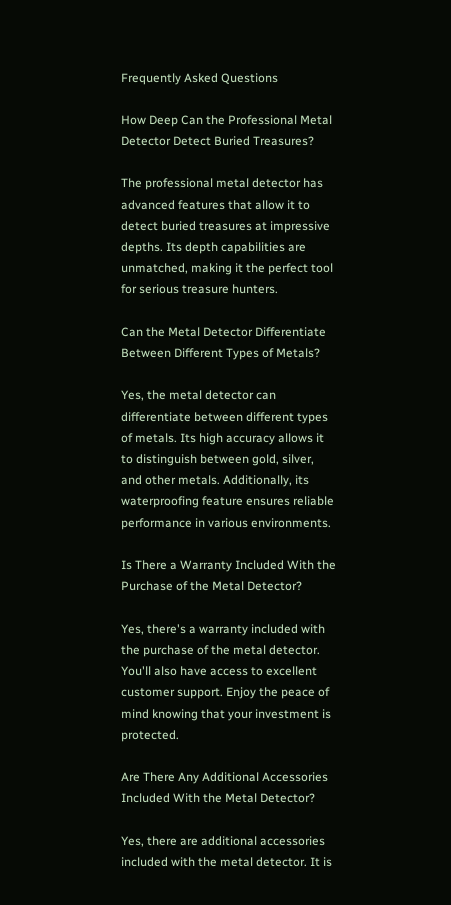Frequently Asked Questions

How Deep Can the Professional Metal Detector Detect Buried Treasures?

The professional metal detector has advanced features that allow it to detect buried treasures at impressive depths. Its depth capabilities are unmatched, making it the perfect tool for serious treasure hunters.

Can the Metal Detector Differentiate Between Different Types of Metals?

Yes, the metal detector can differentiate between different types of metals. Its high accuracy allows it to distinguish between gold, silver, and other metals. Additionally, its waterproofing feature ensures reliable performance in various environments.

Is There a Warranty Included With the Purchase of the Metal Detector?

Yes, there's a warranty included with the purchase of the metal detector. You'll also have access to excellent customer support. Enjoy the peace of mind knowing that your investment is protected.

Are There Any Additional Accessories Included With the Metal Detector?

Yes, there are additional accessories included with the metal detector. It is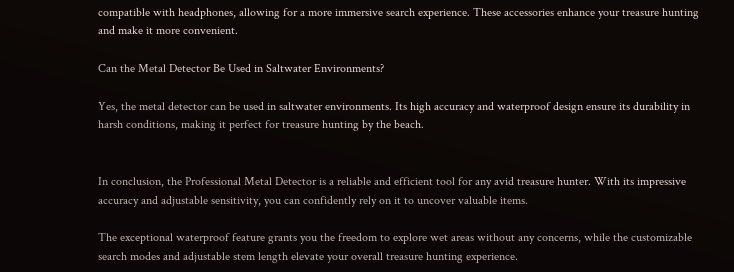compatible with headphones, allowing for a more immersive search experience. These accessories enhance your treasure hunting and make it more convenient.

Can the Metal Detector Be Used in Saltwater Environments?

Yes, the metal detector can be used in saltwater environments. Its high accuracy and waterproof design ensure its durability in harsh conditions, making it perfect for treasure hunting by the beach.


In conclusion, the Professional Metal Detector is a reliable and efficient tool for any avid treasure hunter. With its impressive accuracy and adjustable sensitivity, you can confidently rely on it to uncover valuable items.

The exceptional waterproof feature grants you the freedom to explore wet areas without any concerns, while the customizable search modes and adjustable stem length elevate your overall treasure hunting experience.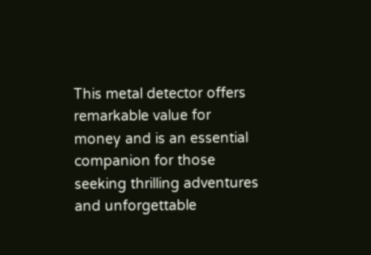This metal detector offers remarkable value for money and is an essential companion for those seeking thrilling adventures and unforgettable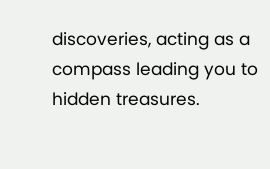discoveries, acting as a compass leading you to hidden treasures.